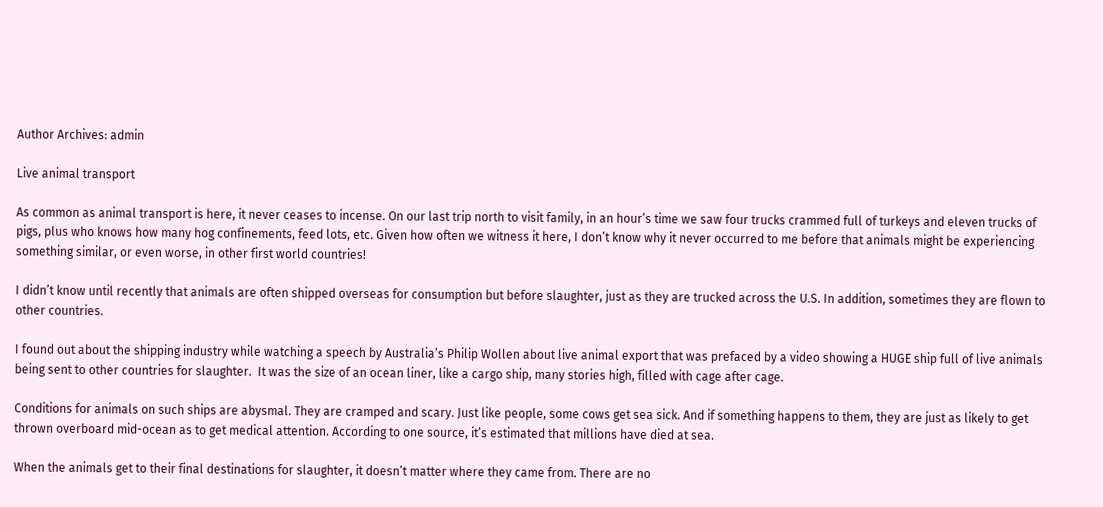Author Archives: admin

Live animal transport

As common as animal transport is here, it never ceases to incense. On our last trip north to visit family, in an hour’s time we saw four trucks crammed full of turkeys and eleven trucks of pigs, plus who knows how many hog confinements, feed lots, etc. Given how often we witness it here, I don’t know why it never occurred to me before that animals might be experiencing something similar, or even worse, in other first world countries!

I didn’t know until recently that animals are often shipped overseas for consumption but before slaughter, just as they are trucked across the U.S. In addition, sometimes they are flown to other countries.

I found out about the shipping industry while watching a speech by Australia’s Philip Wollen about live animal export that was prefaced by a video showing a HUGE ship full of live animals being sent to other countries for slaughter.  It was the size of an ocean liner, like a cargo ship, many stories high, filled with cage after cage.

Conditions for animals on such ships are abysmal. They are cramped and scary. Just like people, some cows get sea sick. And if something happens to them, they are just as likely to get thrown overboard mid-ocean as to get medical attention. According to one source, it’s estimated that millions have died at sea.

When the animals get to their final destinations for slaughter, it doesn’t matter where they came from. There are no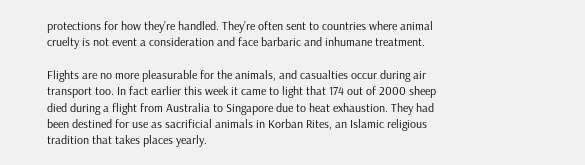protections for how they’re handled. They’re often sent to countries where animal cruelty is not event a consideration and face barbaric and inhumane treatment.

Flights are no more pleasurable for the animals, and casualties occur during air transport too. In fact earlier this week it came to light that 174 out of 2000 sheep died during a flight from Australia to Singapore due to heat exhaustion. They had been destined for use as sacrificial animals in Korban Rites, an Islamic religious tradition that takes places yearly.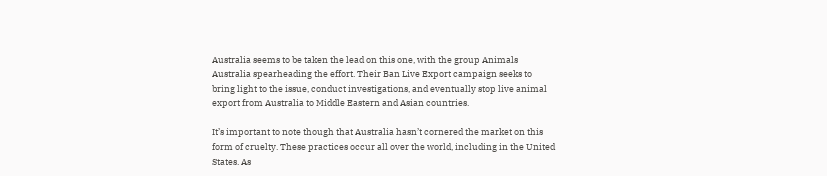Australia seems to be taken the lead on this one, with the group Animals Australia spearheading the effort. Their Ban Live Export campaign seeks to bring light to the issue, conduct investigations, and eventually stop live animal export from Australia to Middle Eastern and Asian countries.

It’s important to note though that Australia hasn’t cornered the market on this form of cruelty. These practices occur all over the world, including in the United States. As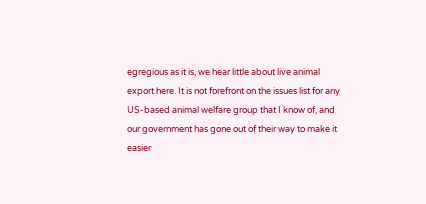egregious as it is, we hear little about live animal export here. It is not forefront on the issues list for any US-based animal welfare group that I know of, and our government has gone out of their way to make it easier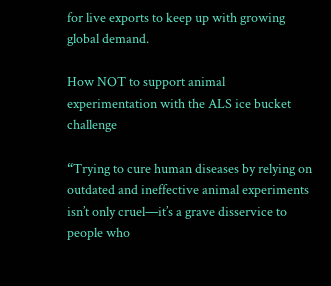for live exports to keep up with growing global demand.

How NOT to support animal experimentation with the ALS ice bucket challenge

“Trying to cure human diseases by relying on outdated and ineffective animal experiments isn’t only cruel—it’s a grave disservice to people who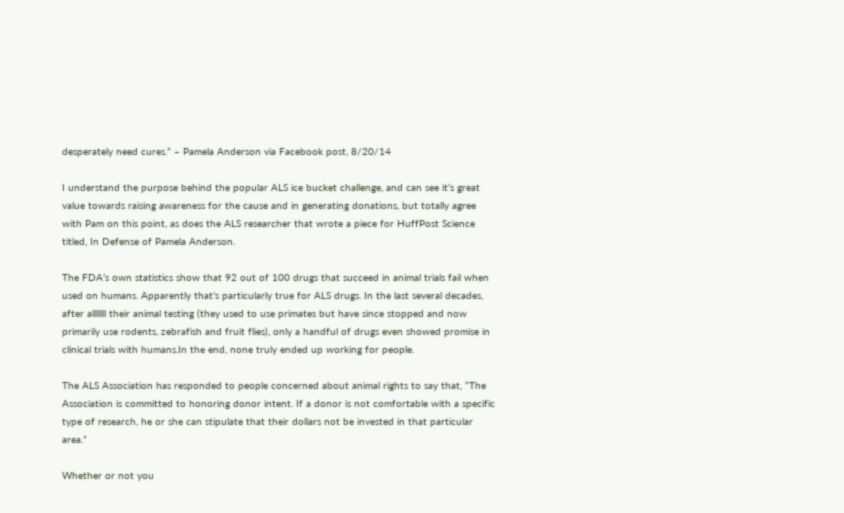desperately need cures.” – Pamela Anderson via Facebook post, 8/20/14

I understand the purpose behind the popular ALS ice bucket challenge, and can see it’s great value towards raising awareness for the cause and in generating donations, but totally agree with Pam on this point, as does the ALS researcher that wrote a piece for HuffPost Science titled, In Defense of Pamela Anderson.

The FDA’s own statistics show that 92 out of 100 drugs that succeed in animal trials fail when used on humans. Apparently that’s particularly true for ALS drugs. In the last several decades, after alllllll their animal testing (they used to use primates but have since stopped and now primarily use rodents, zebrafish and fruit flies), only a handful of drugs even showed promise in clinical trials with humans.In the end, none truly ended up working for people.

The ALS Association has responded to people concerned about animal rights to say that, “The Association is committed to honoring donor intent. If a donor is not comfortable with a specific type of research, he or she can stipulate that their dollars not be invested in that particular area.”

Whether or not you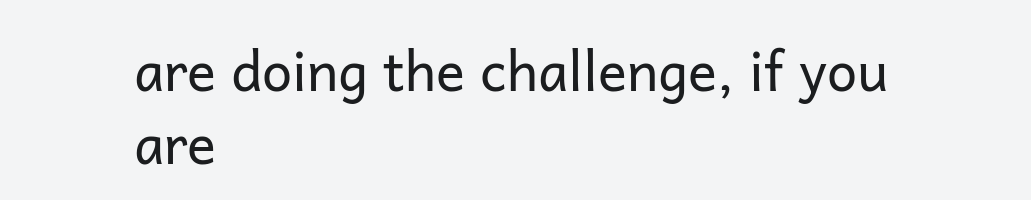are doing the challenge, if you are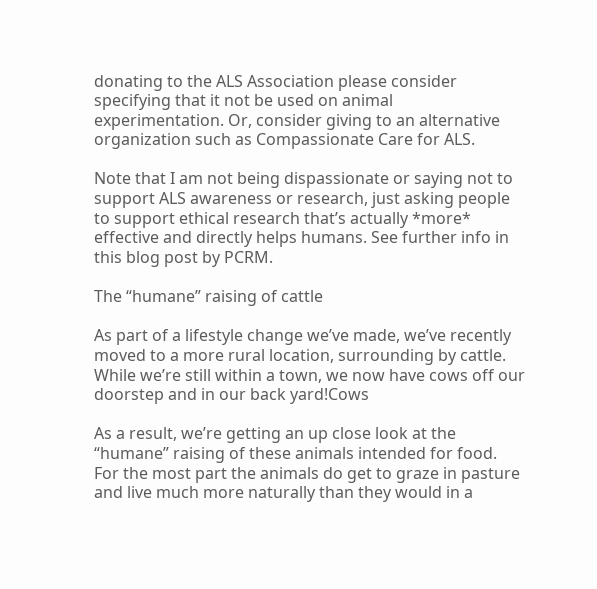donating to the ALS Association please consider specifying that it not be used on animal experimentation. Or, consider giving to an alternative organization such as Compassionate Care for ALS.

Note that I am not being dispassionate or saying not to support ALS awareness or research, just asking people to support ethical research that’s actually *more* effective and directly helps humans. See further info in this blog post by PCRM.

The “humane” raising of cattle

As part of a lifestyle change we’ve made, we’ve recently moved to a more rural location, surrounding by cattle. While we’re still within a town, we now have cows off our doorstep and in our back yard!Cows

As a result, we’re getting an up close look at the “humane” raising of these animals intended for food. For the most part the animals do get to graze in pasture and live much more naturally than they would in a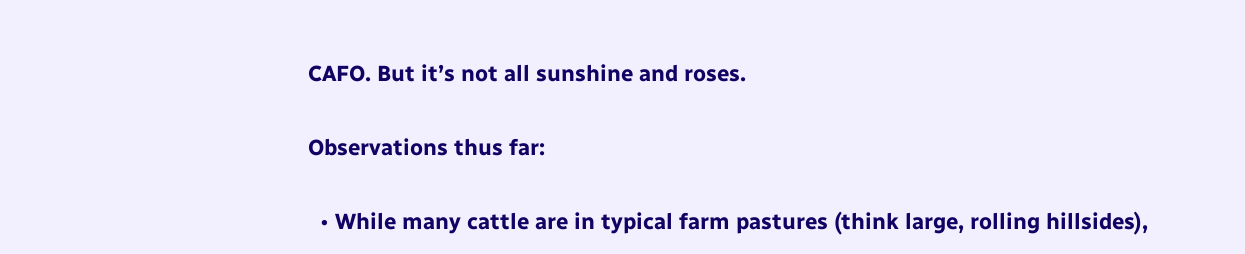CAFO. But it’s not all sunshine and roses.

Observations thus far:

  • While many cattle are in typical farm pastures (think large, rolling hillsides),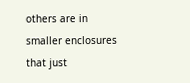others are in smaller enclosures that just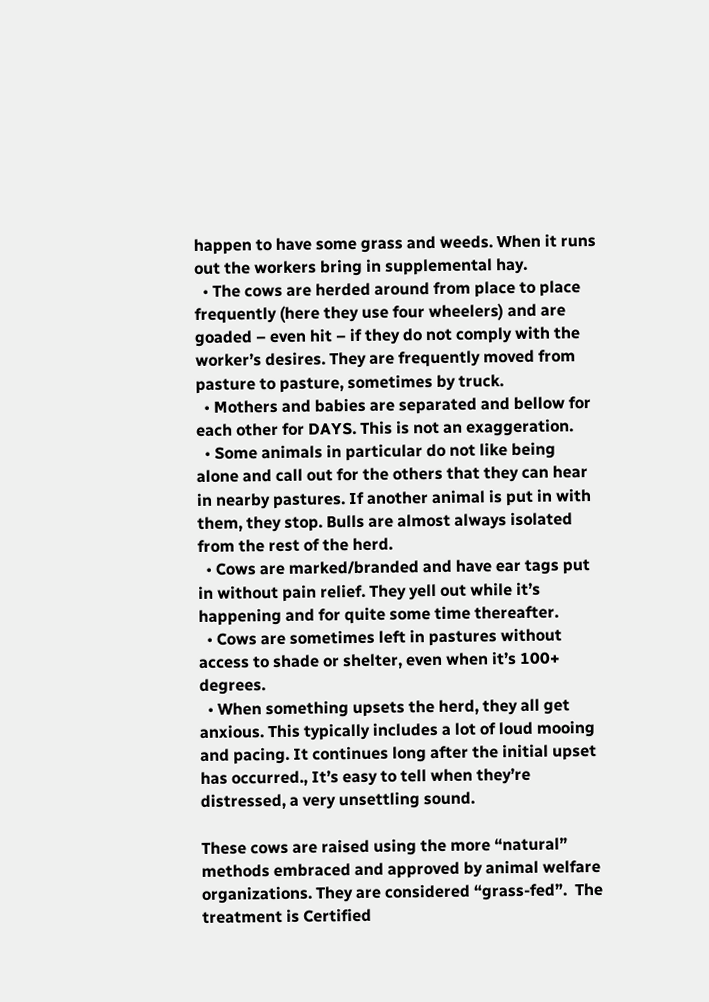happen to have some grass and weeds. When it runs out the workers bring in supplemental hay.
  • The cows are herded around from place to place frequently (here they use four wheelers) and are goaded – even hit – if they do not comply with the worker’s desires. They are frequently moved from pasture to pasture, sometimes by truck.
  • Mothers and babies are separated and bellow for each other for DAYS. This is not an exaggeration.
  • Some animals in particular do not like being alone and call out for the others that they can hear in nearby pastures. If another animal is put in with them, they stop. Bulls are almost always isolated from the rest of the herd.
  • Cows are marked/branded and have ear tags put in without pain relief. They yell out while it’s happening and for quite some time thereafter.
  • Cows are sometimes left in pastures without access to shade or shelter, even when it’s 100+ degrees.
  • When something upsets the herd, they all get anxious. This typically includes a lot of loud mooing and pacing. It continues long after the initial upset has occurred., It’s easy to tell when they’re distressed, a very unsettling sound.

These cows are raised using the more “natural” methods embraced and approved by animal welfare organizations. They are considered “grass-fed”.  The treatment is Certified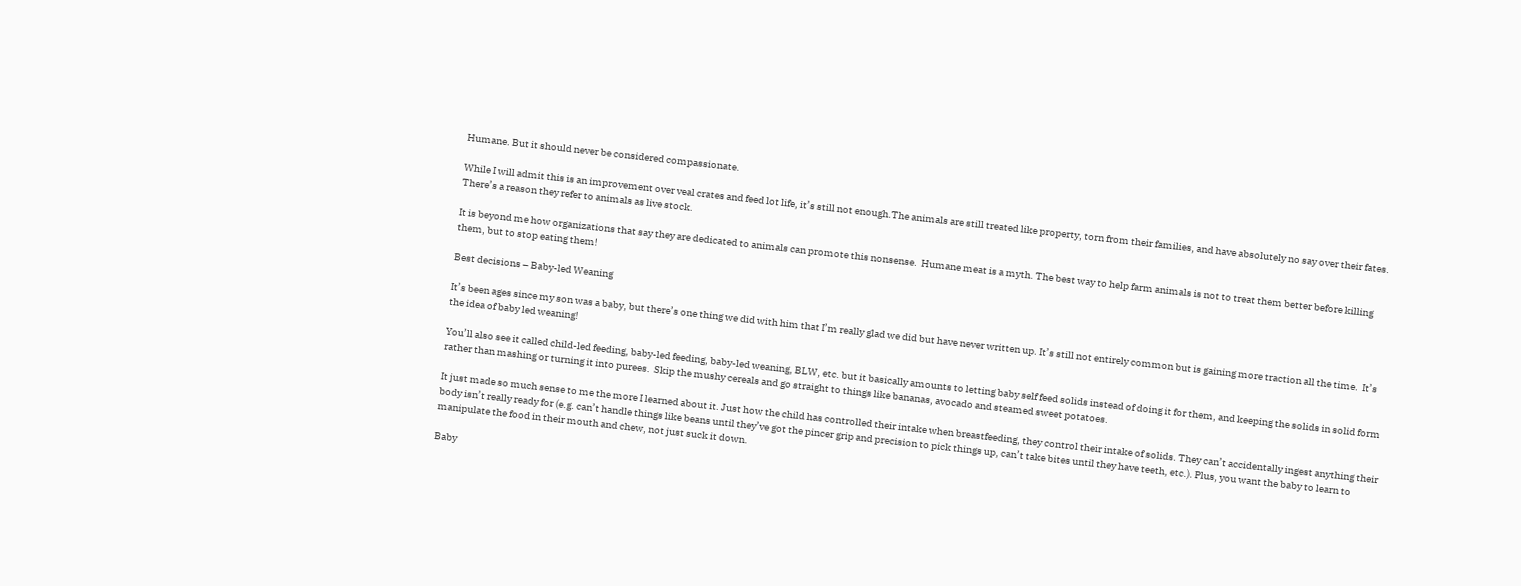Humane. But it should never be considered compassionate.

While I will admit this is an improvement over veal crates and feed lot life, it’s still not enough.The animals are still treated like property, torn from their families, and have absolutely no say over their fates. There’s a reason they refer to animals as live stock.

It is beyond me how organizations that say they are dedicated to animals can promote this nonsense.  Humane meat is a myth. The best way to help farm animals is not to treat them better before killing them, but to stop eating them!

Best decisions – Baby-led Weaning

It’s been ages since my son was a baby, but there’s one thing we did with him that I’m really glad we did but have never written up. It’s still not entirely common but is gaining more traction all the time.  It’s the idea of baby led weaning!

You’ll also see it called child-led feeding, baby-led feeding, baby-led weaning, BLW, etc. but it basically amounts to letting baby self feed solids instead of doing it for them, and keeping the solids in solid form rather than mashing or turning it into purees.  Skip the mushy cereals and go straight to things like bananas, avocado and steamed sweet potatoes.

It just made so much sense to me the more I learned about it. Just how the child has controlled their intake when breastfeeding, they control their intake of solids. They can’t accidentally ingest anything their body isn’t really ready for (e.g. can’t handle things like beans until they’ve got the pincer grip and precision to pick things up, can’t take bites until they have teeth, etc.). Plus, you want the baby to learn to manipulate the food in their mouth and chew, not just suck it down.

Baby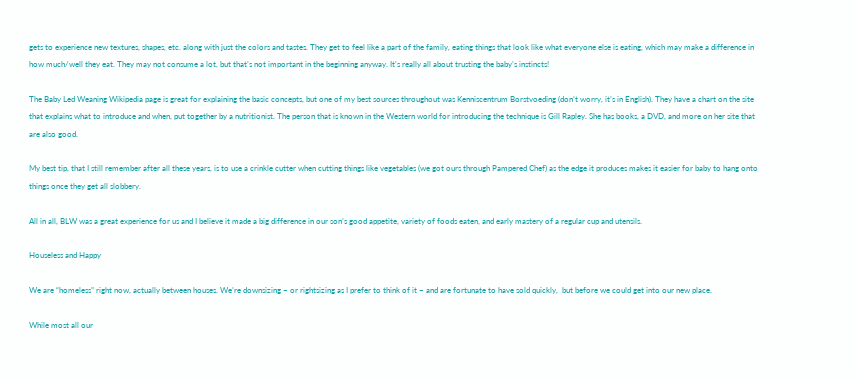gets to experience new textures, shapes, etc. along with just the colors and tastes. They get to feel like a part of the family, eating things that look like what everyone else is eating, which may make a difference in how much/well they eat. They may not consume a lot, but that’s not important in the beginning anyway. It’s really all about trusting the baby’s instincts!

The Baby Led Weaning Wikipedia page is great for explaining the basic concepts, but one of my best sources throughout was Kenniscentrum Borstvoeding (don’t worry, it’s in English). They have a chart on the site that explains what to introduce and when, put together by a nutritionist. The person that is known in the Western world for introducing the technique is Gill Rapley. She has books, a DVD, and more on her site that are also good.

My best tip, that I still remember after all these years, is to use a crinkle cutter when cutting things like vegetables (we got ours through Pampered Chef) as the edge it produces makes it easier for baby to hang onto things once they get all slobbery.

All in all, BLW was a great experience for us and I believe it made a big difference in our son’s good appetite, variety of foods eaten, and early mastery of a regular cup and utensils.

Houseless and Happy

We are “homeless” right now, actually between houses. We’re downsizing – or rightsizing as I prefer to think of it – and are fortunate to have sold quickly,  but before we could get into our new place.

While most all our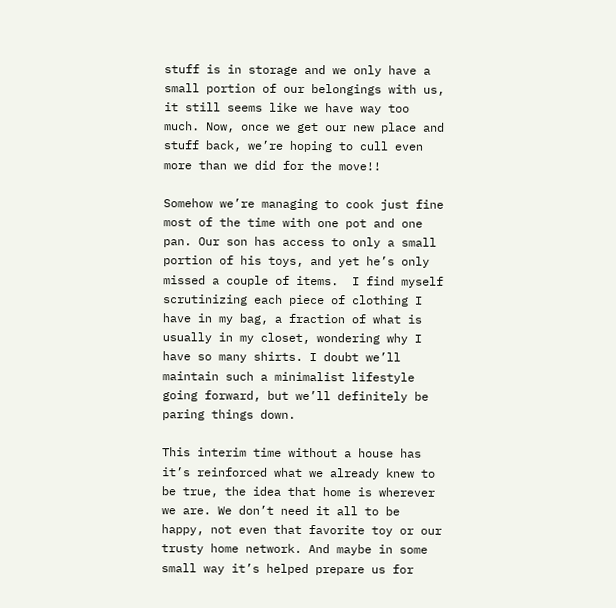stuff is in storage and we only have a small portion of our belongings with us, it still seems like we have way too much. Now, once we get our new place and stuff back, we’re hoping to cull even more than we did for the move!!

Somehow we’re managing to cook just fine most of the time with one pot and one pan. Our son has access to only a small portion of his toys, and yet he’s only missed a couple of items.  I find myself scrutinizing each piece of clothing I have in my bag, a fraction of what is usually in my closet, wondering why I have so many shirts. I doubt we’ll maintain such a minimalist lifestyle going forward, but we’ll definitely be paring things down.

This interim time without a house has it’s reinforced what we already knew to be true, the idea that home is wherever we are. We don’t need it all to be happy, not even that favorite toy or our trusty home network. And maybe in some small way it’s helped prepare us for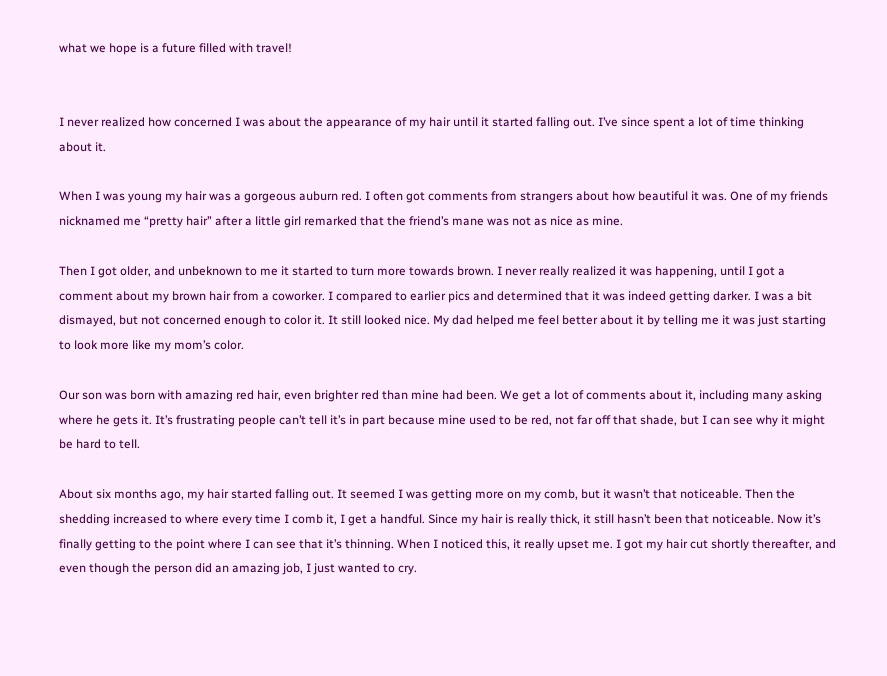what we hope is a future filled with travel!


I never realized how concerned I was about the appearance of my hair until it started falling out. I’ve since spent a lot of time thinking about it.

When I was young my hair was a gorgeous auburn red. I often got comments from strangers about how beautiful it was. One of my friends nicknamed me “pretty hair” after a little girl remarked that the friend’s mane was not as nice as mine.

Then I got older, and unbeknown to me it started to turn more towards brown. I never really realized it was happening, until I got a comment about my brown hair from a coworker. I compared to earlier pics and determined that it was indeed getting darker. I was a bit dismayed, but not concerned enough to color it. It still looked nice. My dad helped me feel better about it by telling me it was just starting to look more like my mom’s color.

Our son was born with amazing red hair, even brighter red than mine had been. We get a lot of comments about it, including many asking where he gets it. It’s frustrating people can’t tell it’s in part because mine used to be red, not far off that shade, but I can see why it might be hard to tell.

About six months ago, my hair started falling out. It seemed I was getting more on my comb, but it wasn’t that noticeable. Then the shedding increased to where every time I comb it, I get a handful. Since my hair is really thick, it still hasn’t been that noticeable. Now it’s finally getting to the point where I can see that it’s thinning. When I noticed this, it really upset me. I got my hair cut shortly thereafter, and even though the person did an amazing job, I just wanted to cry.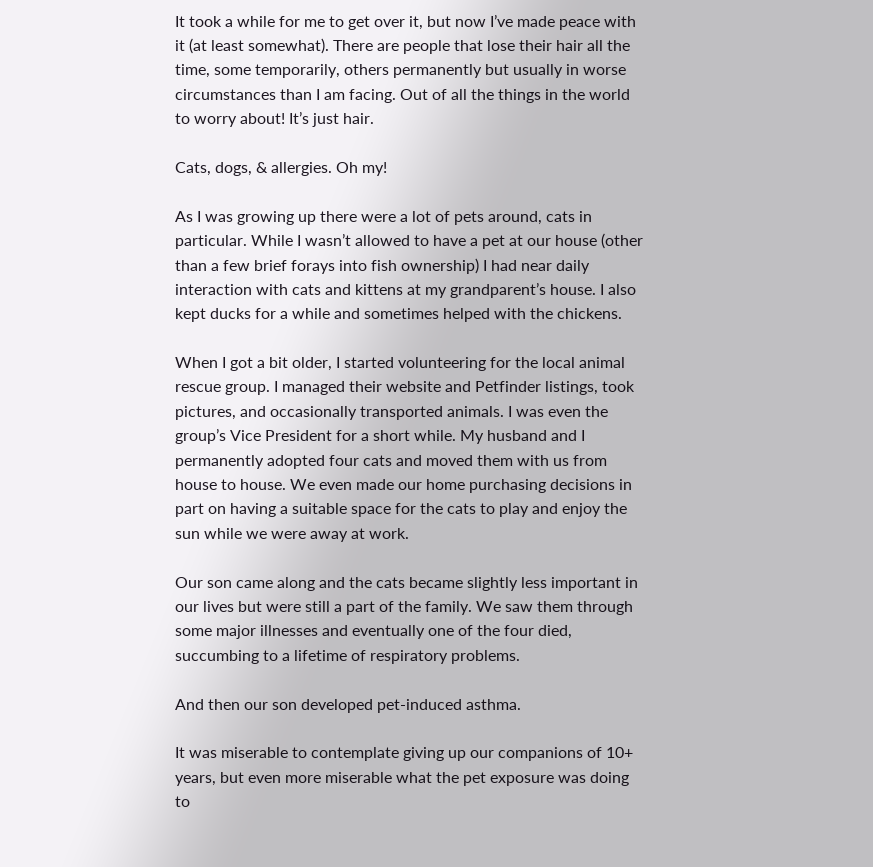It took a while for me to get over it, but now I’ve made peace with it (at least somewhat). There are people that lose their hair all the time, some temporarily, others permanently but usually in worse circumstances than I am facing. Out of all the things in the world to worry about! It’s just hair.

Cats, dogs, & allergies. Oh my!

As I was growing up there were a lot of pets around, cats in particular. While I wasn’t allowed to have a pet at our house (other than a few brief forays into fish ownership) I had near daily interaction with cats and kittens at my grandparent’s house. I also kept ducks for a while and sometimes helped with the chickens.

When I got a bit older, I started volunteering for the local animal rescue group. I managed their website and Petfinder listings, took pictures, and occasionally transported animals. I was even the group’s Vice President for a short while. My husband and I permanently adopted four cats and moved them with us from house to house. We even made our home purchasing decisions in part on having a suitable space for the cats to play and enjoy the sun while we were away at work.

Our son came along and the cats became slightly less important in our lives but were still a part of the family. We saw them through some major illnesses and eventually one of the four died, succumbing to a lifetime of respiratory problems.

And then our son developed pet-induced asthma.

It was miserable to contemplate giving up our companions of 10+ years, but even more miserable what the pet exposure was doing to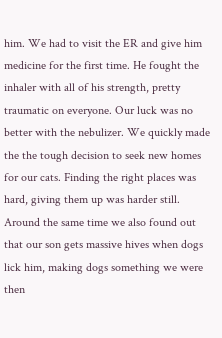him. We had to visit the ER and give him medicine for the first time. He fought the inhaler with all of his strength, pretty traumatic on everyone. Our luck was no better with the nebulizer. We quickly made the the tough decision to seek new homes for our cats. Finding the right places was hard, giving them up was harder still. Around the same time we also found out that our son gets massive hives when dogs lick him, making dogs something we were then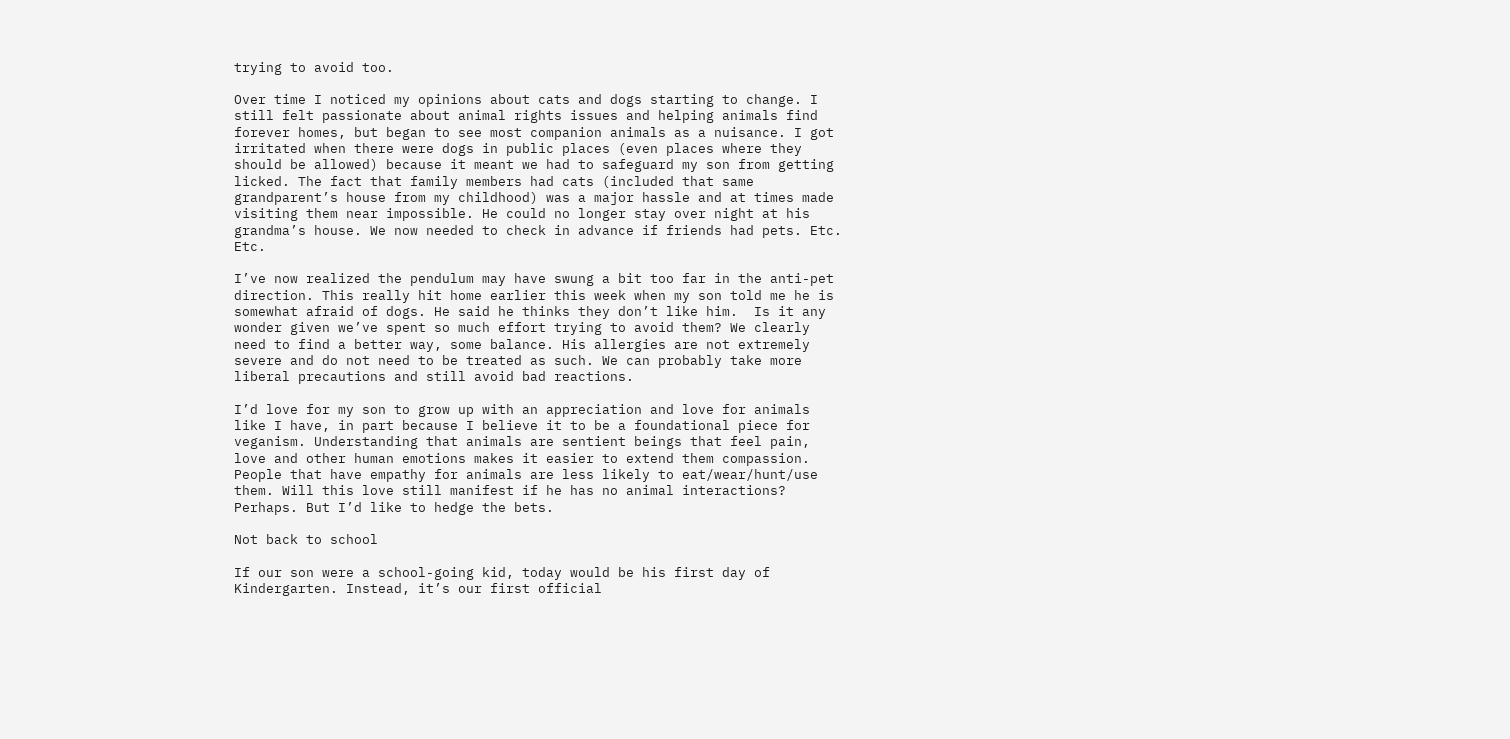trying to avoid too.

Over time I noticed my opinions about cats and dogs starting to change. I still felt passionate about animal rights issues and helping animals find forever homes, but began to see most companion animals as a nuisance. I got irritated when there were dogs in public places (even places where they should be allowed) because it meant we had to safeguard my son from getting licked. The fact that family members had cats (included that same grandparent’s house from my childhood) was a major hassle and at times made visiting them near impossible. He could no longer stay over night at his grandma’s house. We now needed to check in advance if friends had pets. Etc. Etc.

I’ve now realized the pendulum may have swung a bit too far in the anti-pet direction. This really hit home earlier this week when my son told me he is somewhat afraid of dogs. He said he thinks they don’t like him.  Is it any wonder given we’ve spent so much effort trying to avoid them? We clearly need to find a better way, some balance. His allergies are not extremely severe and do not need to be treated as such. We can probably take more liberal precautions and still avoid bad reactions.

I’d love for my son to grow up with an appreciation and love for animals like I have, in part because I believe it to be a foundational piece for veganism. Understanding that animals are sentient beings that feel pain, love and other human emotions makes it easier to extend them compassion. People that have empathy for animals are less likely to eat/wear/hunt/use them. Will this love still manifest if he has no animal interactions? Perhaps. But I’d like to hedge the bets.

Not back to school

If our son were a school-going kid, today would be his first day of Kindergarten. Instead, it’s our first official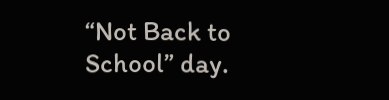“Not Back to School” day.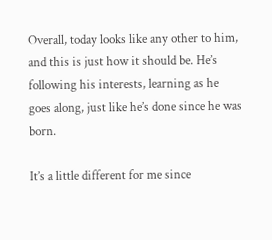Overall, today looks like any other to him, and this is just how it should be. He’s following his interests, learning as he goes along, just like he’s done since he was born.

It’s a little different for me since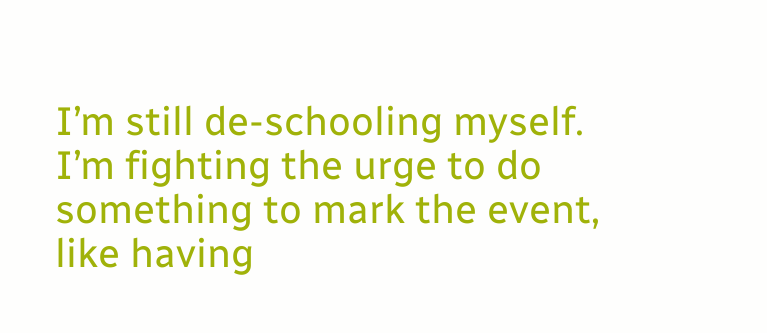I’m still de-schooling myself. I’m fighting the urge to do something to mark the event, like having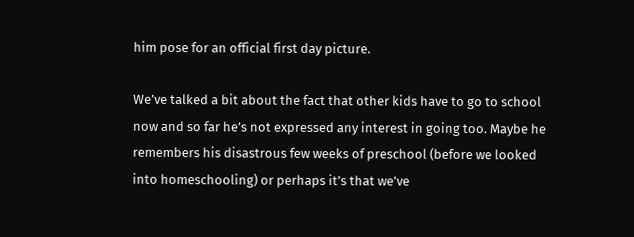him pose for an official first day picture.

We’ve talked a bit about the fact that other kids have to go to school now and so far he’s not expressed any interest in going too. Maybe he remembers his disastrous few weeks of preschool (before we looked into homeschooling) or perhaps it’s that we’ve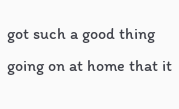got such a good thing going on at home that it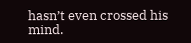hasn’t even crossed his mind.